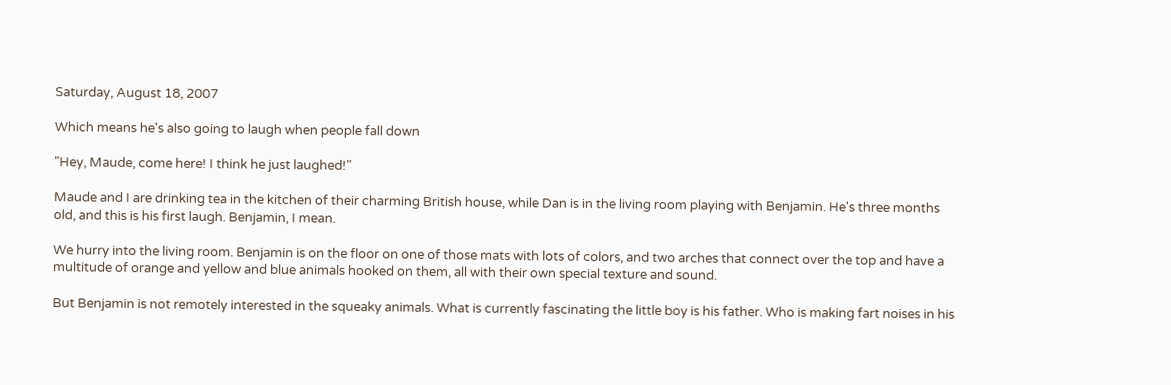Saturday, August 18, 2007

Which means he's also going to laugh when people fall down

"Hey, Maude, come here! I think he just laughed!"

Maude and I are drinking tea in the kitchen of their charming British house, while Dan is in the living room playing with Benjamin. He's three months old, and this is his first laugh. Benjamin, I mean.

We hurry into the living room. Benjamin is on the floor on one of those mats with lots of colors, and two arches that connect over the top and have a multitude of orange and yellow and blue animals hooked on them, all with their own special texture and sound.

But Benjamin is not remotely interested in the squeaky animals. What is currently fascinating the little boy is his father. Who is making fart noises in his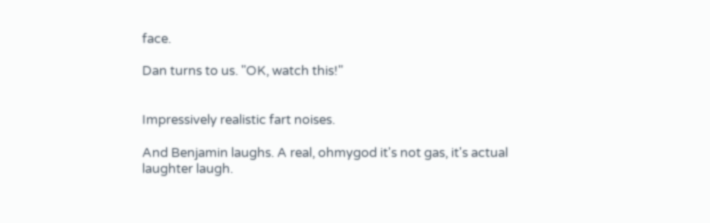face.

Dan turns to us. "OK, watch this!"


Impressively realistic fart noises.

And Benjamin laughs. A real, ohmygod it's not gas, it's actual laughter laugh.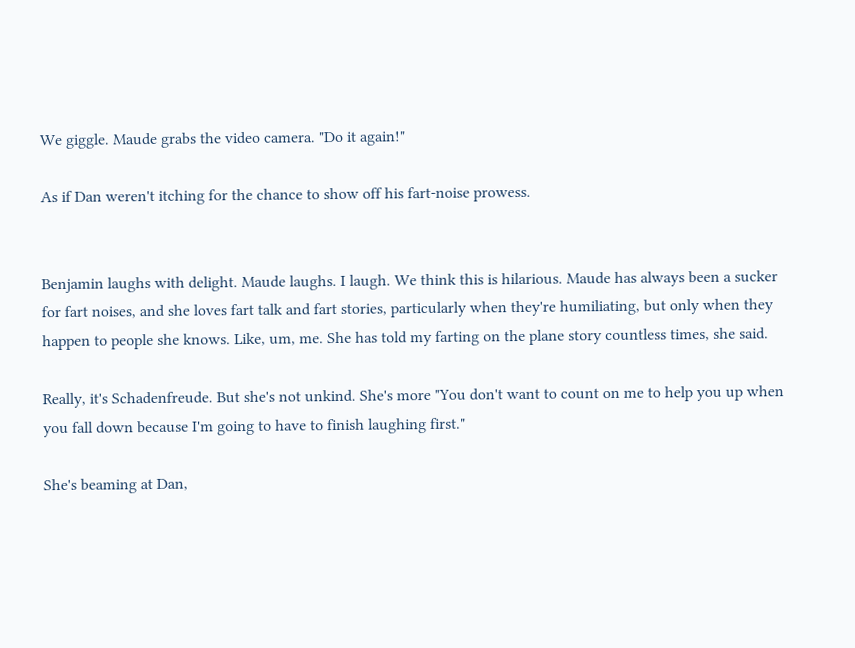We giggle. Maude grabs the video camera. "Do it again!"

As if Dan weren't itching for the chance to show off his fart-noise prowess.


Benjamin laughs with delight. Maude laughs. I laugh. We think this is hilarious. Maude has always been a sucker for fart noises, and she loves fart talk and fart stories, particularly when they're humiliating, but only when they happen to people she knows. Like, um, me. She has told my farting on the plane story countless times, she said.

Really, it's Schadenfreude. But she's not unkind. She's more "You don't want to count on me to help you up when you fall down because I'm going to have to finish laughing first."

She's beaming at Dan,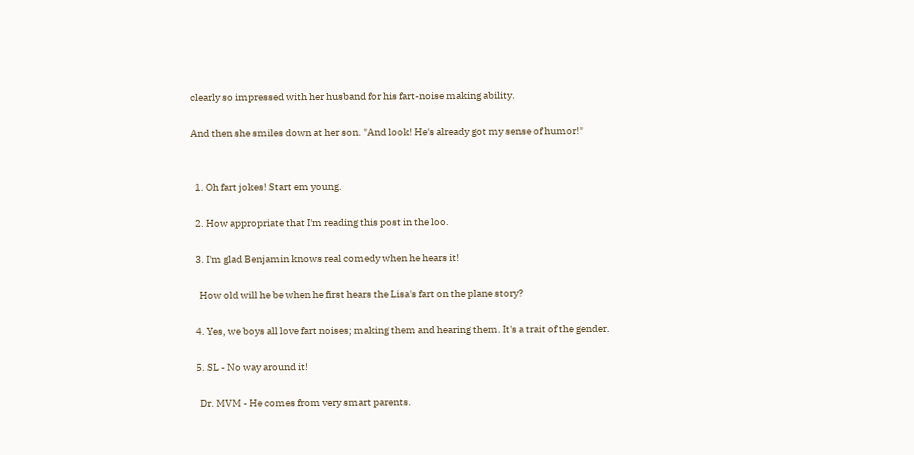clearly so impressed with her husband for his fart-noise making ability.

And then she smiles down at her son. "And look! He's already got my sense of humor!"


  1. Oh fart jokes! Start em young.

  2. How appropriate that I'm reading this post in the loo.

  3. I'm glad Benjamin knows real comedy when he hears it!

    How old will he be when he first hears the Lisa's fart on the plane story?

  4. Yes, we boys all love fart noises; making them and hearing them. It's a trait of the gender.

  5. SL - No way around it!

    Dr. MVM - He comes from very smart parents.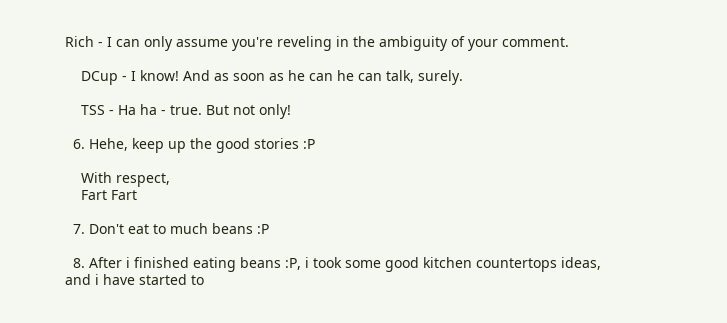Rich - I can only assume you're reveling in the ambiguity of your comment.

    DCup - I know! And as soon as he can he can talk, surely.

    TSS - Ha ha - true. But not only!

  6. Hehe, keep up the good stories :P

    With respect,
    Fart Fart

  7. Don't eat to much beans :P

  8. After i finished eating beans :P, i took some good kitchen countertops ideas, and i have started to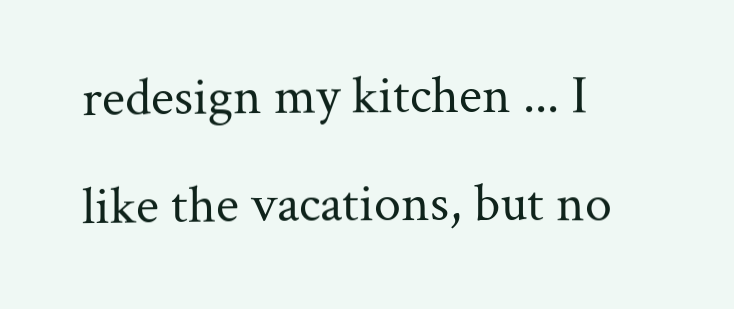redesign my kitchen ... I like the vacations, but no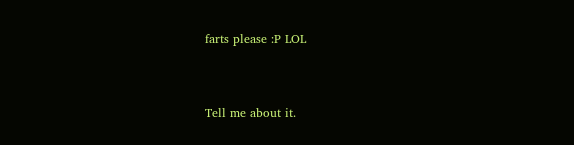farts please :P LOL


Tell me about it.